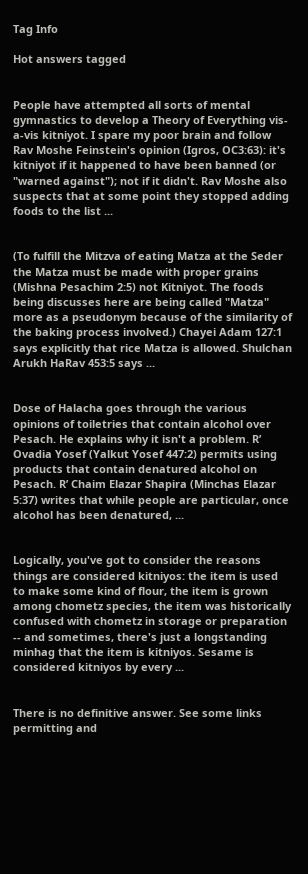Tag Info

Hot answers tagged


People have attempted all sorts of mental gymnastics to develop a Theory of Everything vis-a-vis kitniyot. I spare my poor brain and follow Rav Moshe Feinstein's opinion (Igros, OC3:63): it's kitniyot if it happened to have been banned (or "warned against"); not if it didn't. Rav Moshe also suspects that at some point they stopped adding foods to the list ...


(To fulfill the Mitzva of eating Matza at the Seder the Matza must be made with proper grains (Mishna Pesachim 2:5) not Kitniyot. The foods being discusses here are being called "Matza" more as a pseudonym because of the similarity of the baking process involved.) Chayei Adam 127:1 says explicitly that rice Matza is allowed. Shulchan Arukh HaRav 453:5 says ...


Dose of Halacha goes through the various opinions of toiletries that contain alcohol over Pesach. He explains why it isn't a problem. R’ Ovadia Yosef (Yalkut Yosef 447:2) permits using products that contain denatured alcohol on Pesach. R’ Chaim Elazar Shapira (Minchas Elazar 5:37) writes that while people are particular, once alcohol has been denatured, ...


Logically, you've got to consider the reasons things are considered kitniyos: the item is used to make some kind of flour, the item is grown among chometz species, the item was historically confused with chometz in storage or preparation -- and sometimes, there's just a longstanding minhag that the item is kitniyos. Sesame is considered kitniyos by every ...


There is no definitive answer. See some links permitting and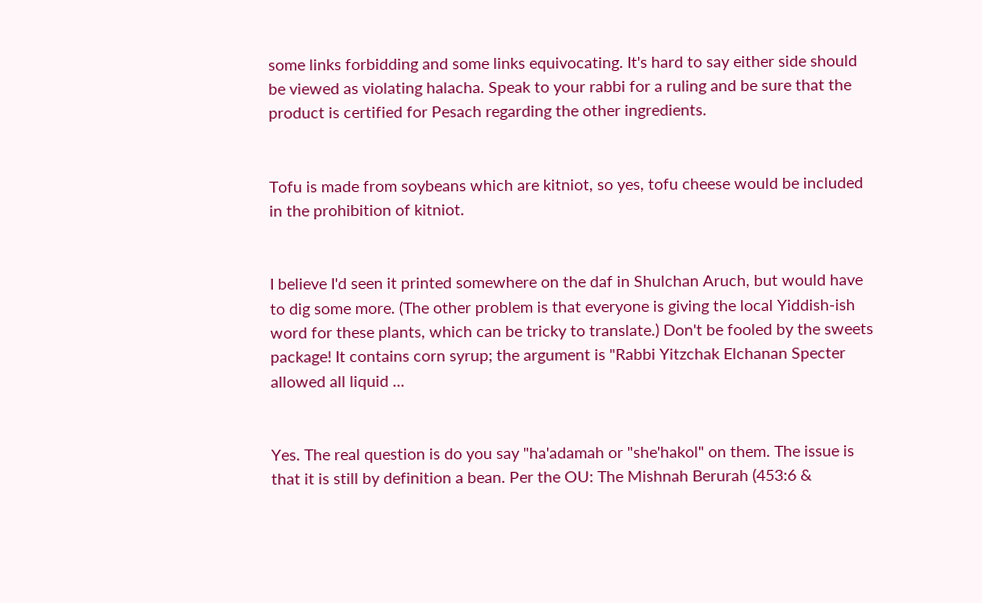some links forbidding and some links equivocating. It's hard to say either side should be viewed as violating halacha. Speak to your rabbi for a ruling and be sure that the product is certified for Pesach regarding the other ingredients.


Tofu is made from soybeans which are kitniot, so yes, tofu cheese would be included in the prohibition of kitniot.


I believe I'd seen it printed somewhere on the daf in Shulchan Aruch, but would have to dig some more. (The other problem is that everyone is giving the local Yiddish-ish word for these plants, which can be tricky to translate.) Don't be fooled by the sweets package! It contains corn syrup; the argument is "Rabbi Yitzchak Elchanan Specter allowed all liquid ...


Yes. The real question is do you say "ha'adamah or "she'hakol" on them. The issue is that it is still by definition a bean. Per the OU: The Mishnah Berurah (453:6 &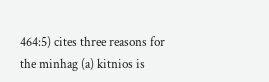464:5) cites three reasons for the minhag (a) kitnios is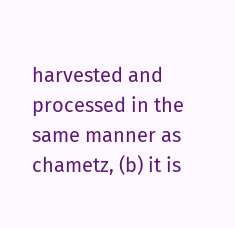harvested and processed in the same manner as chametz, (b) it is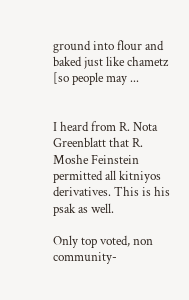ground into flour and baked just like chametz [so people may ...


I heard from R. Nota Greenblatt that R. Moshe Feinstein permitted all kitniyos derivatives. This is his psak as well.

Only top voted, non community-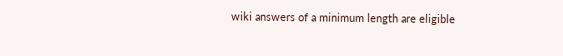wiki answers of a minimum length are eligible